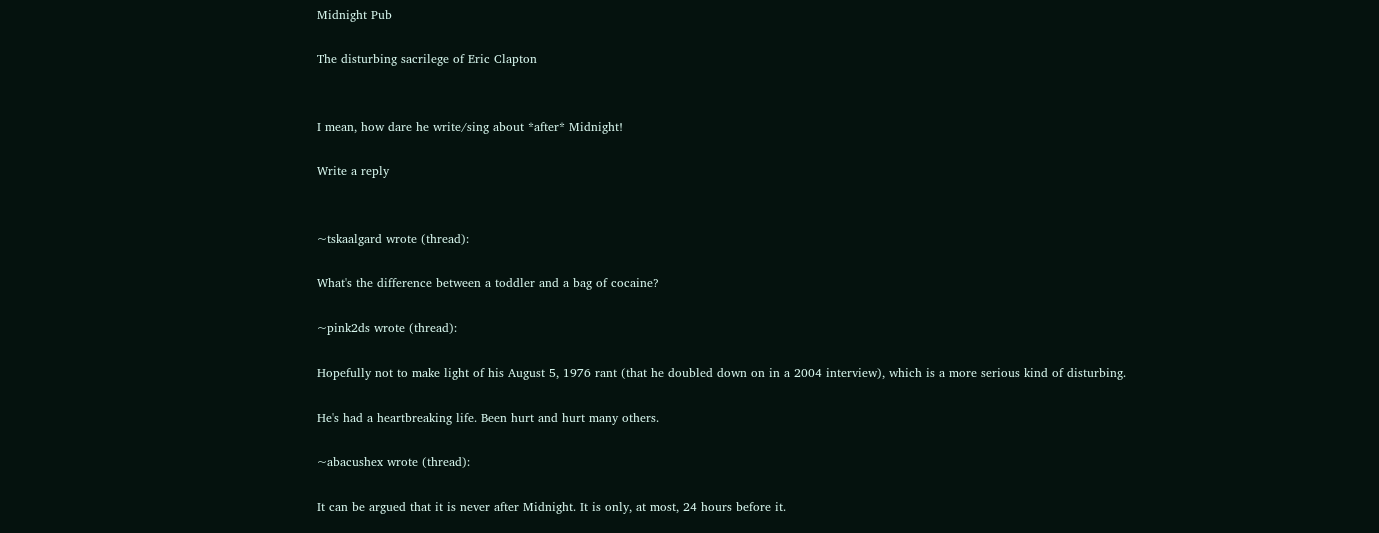Midnight Pub

The disturbing sacrilege of Eric Clapton


I mean, how dare he write/sing about *after* Midnight!

Write a reply


~tskaalgard wrote (thread):

What's the difference between a toddler and a bag of cocaine?

~pink2ds wrote (thread):

Hopefully not to make light of his August 5, 1976 rant (that he doubled down on in a 2004 interview), which is a more serious kind of disturbing.

He's had a heartbreaking life. Been hurt and hurt many others.

~abacushex wrote (thread):

It can be argued that it is never after Midnight. It is only, at most, 24 hours before it.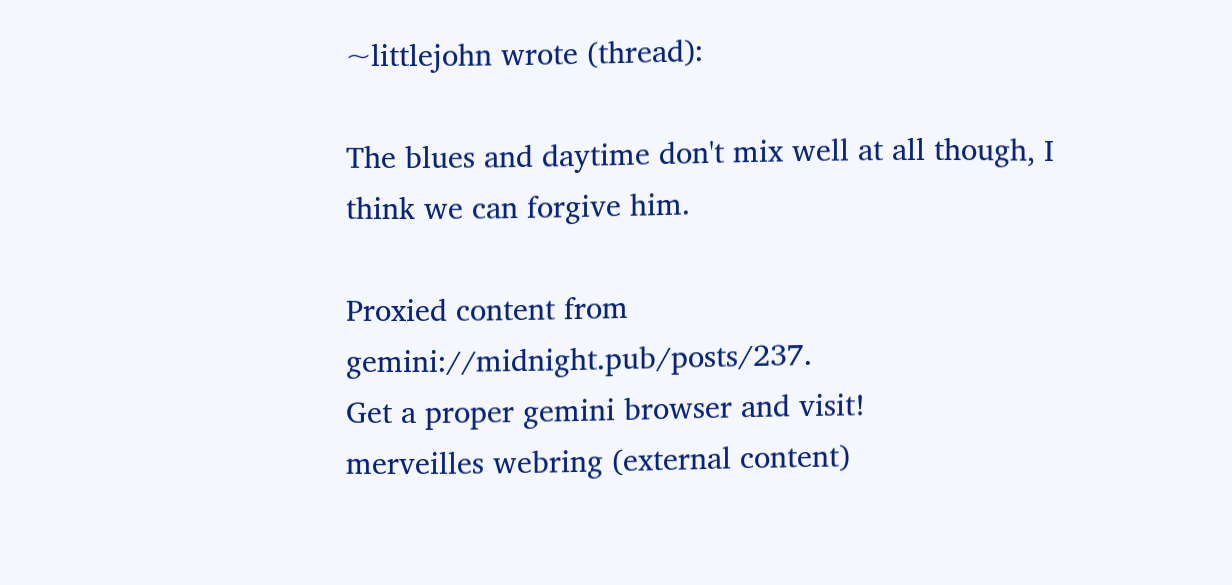~littlejohn wrote (thread):

The blues and daytime don't mix well at all though, I think we can forgive him.

Proxied content from gemini://midnight.pub/posts/237.
Get a proper gemini browser and visit!
merveilles webring (external content)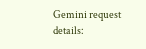Gemini request details: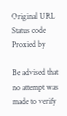Original URL
Status code
Proxied by

Be advised that no attempt was made to verify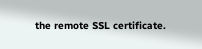the remote SSL certificate.